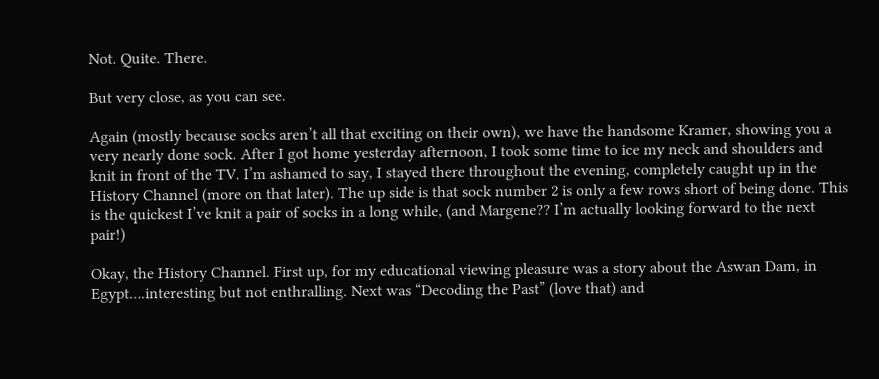Not. Quite. There.

But very close, as you can see.

Again (mostly because socks aren’t all that exciting on their own), we have the handsome Kramer, showing you a very nearly done sock. After I got home yesterday afternoon, I took some time to ice my neck and shoulders and knit in front of the TV. I’m ashamed to say, I stayed there throughout the evening, completely caught up in the History Channel (more on that later). The up side is that sock number 2 is only a few rows short of being done. This is the quickest I’ve knit a pair of socks in a long while, (and Margene?? I’m actually looking forward to the next pair!)

Okay, the History Channel. First up, for my educational viewing pleasure was a story about the Aswan Dam, in Egypt….interesting but not enthralling. Next was “Decoding the Past” (love that) and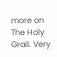more on The Holy Grail. Very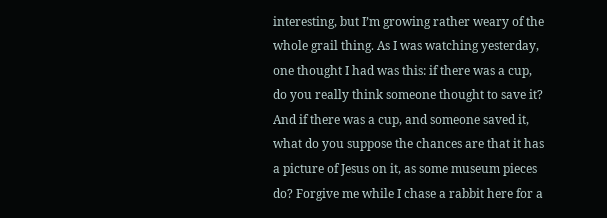interesting, but I’m growing rather weary of the whole grail thing. As I was watching yesterday, one thought I had was this: if there was a cup, do you really think someone thought to save it? And if there was a cup, and someone saved it, what do you suppose the chances are that it has a picture of Jesus on it, as some museum pieces do? Forgive me while I chase a rabbit here for a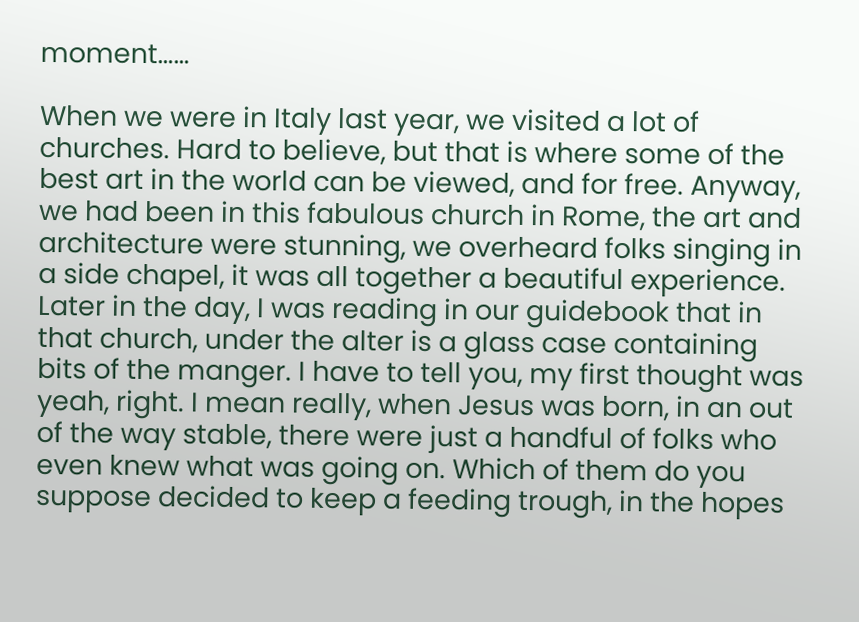moment……

When we were in Italy last year, we visited a lot of churches. Hard to believe, but that is where some of the best art in the world can be viewed, and for free. Anyway, we had been in this fabulous church in Rome, the art and architecture were stunning, we overheard folks singing in a side chapel, it was all together a beautiful experience. Later in the day, I was reading in our guidebook that in that church, under the alter is a glass case containing bits of the manger. I have to tell you, my first thought was yeah, right. I mean really, when Jesus was born, in an out of the way stable, there were just a handful of folks who even knew what was going on. Which of them do you suppose decided to keep a feeding trough, in the hopes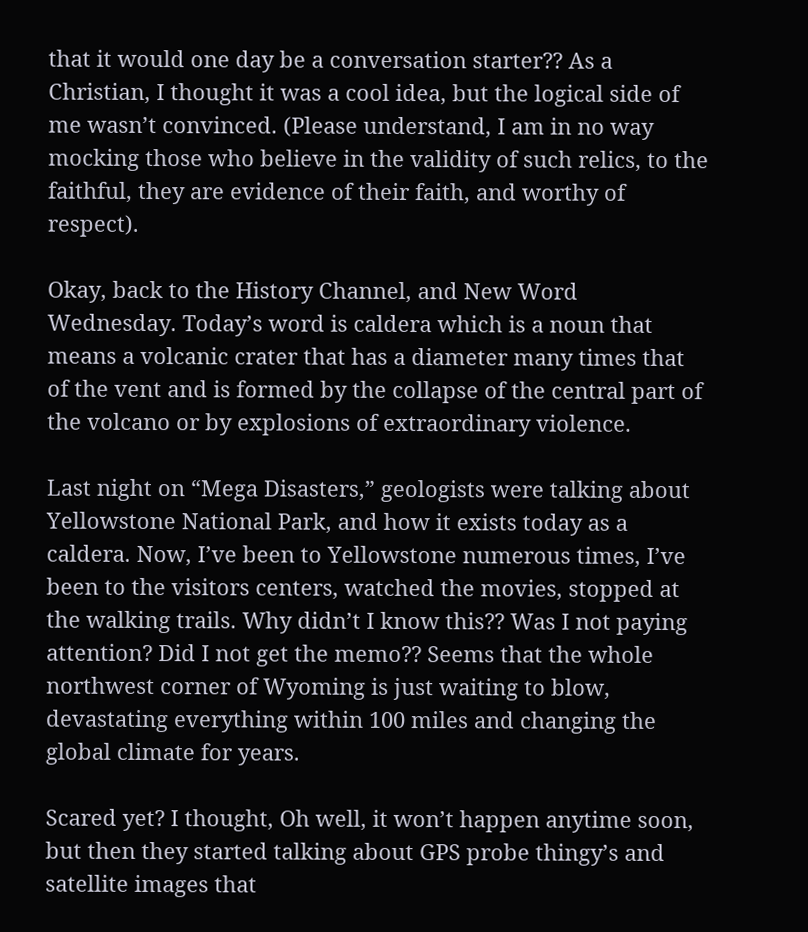that it would one day be a conversation starter?? As a Christian, I thought it was a cool idea, but the logical side of me wasn’t convinced. (Please understand, I am in no way mocking those who believe in the validity of such relics, to the faithful, they are evidence of their faith, and worthy of respect).

Okay, back to the History Channel, and New Word Wednesday. Today’s word is caldera which is a noun that means a volcanic crater that has a diameter many times that of the vent and is formed by the collapse of the central part of the volcano or by explosions of extraordinary violence.

Last night on “Mega Disasters,” geologists were talking about Yellowstone National Park, and how it exists today as a caldera. Now, I’ve been to Yellowstone numerous times, I’ve been to the visitors centers, watched the movies, stopped at the walking trails. Why didn’t I know this?? Was I not paying attention? Did I not get the memo?? Seems that the whole northwest corner of Wyoming is just waiting to blow, devastating everything within 100 miles and changing the global climate for years.

Scared yet? I thought, Oh well, it won’t happen anytime soon, but then they started talking about GPS probe thingy’s and satellite images that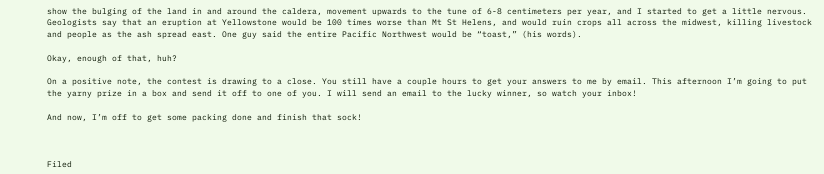show the bulging of the land in and around the caldera, movement upwards to the tune of 6-8 centimeters per year, and I started to get a little nervous. Geologists say that an eruption at Yellowstone would be 100 times worse than Mt St Helens, and would ruin crops all across the midwest, killing livestock and people as the ash spread east. One guy said the entire Pacific Northwest would be “toast,” (his words).

Okay, enough of that, huh?

On a positive note, the contest is drawing to a close. You still have a couple hours to get your answers to me by email. This afternoon I’m going to put the yarny prize in a box and send it off to one of you. I will send an email to the lucky winner, so watch your inbox!

And now, I’m off to get some packing done and finish that sock!



Filed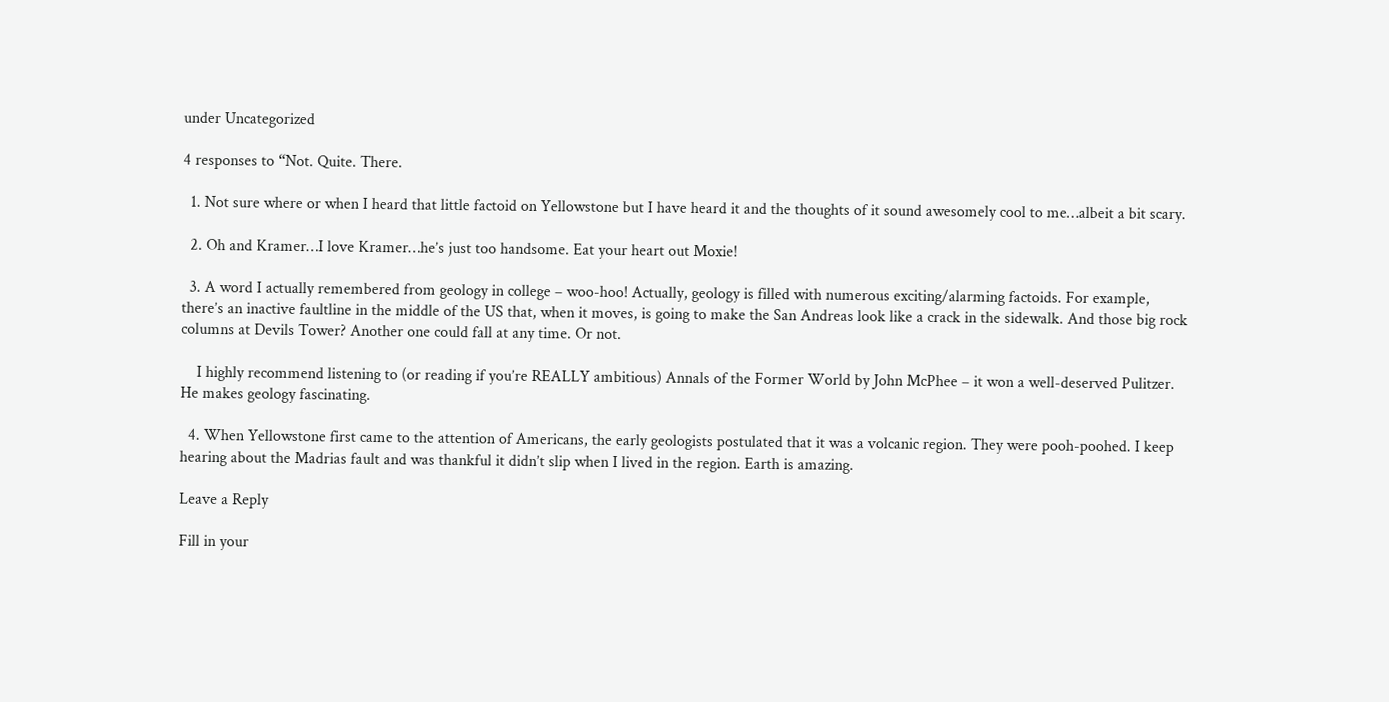under Uncategorized

4 responses to “Not. Quite. There.

  1. Not sure where or when I heard that little factoid on Yellowstone but I have heard it and the thoughts of it sound awesomely cool to me…albeit a bit scary.

  2. Oh and Kramer…I love Kramer…he’s just too handsome. Eat your heart out Moxie!

  3. A word I actually remembered from geology in college – woo-hoo! Actually, geology is filled with numerous exciting/alarming factoids. For example, there’s an inactive faultline in the middle of the US that, when it moves, is going to make the San Andreas look like a crack in the sidewalk. And those big rock columns at Devils Tower? Another one could fall at any time. Or not.

    I highly recommend listening to (or reading if you’re REALLY ambitious) Annals of the Former World by John McPhee – it won a well-deserved Pulitzer. He makes geology fascinating.

  4. When Yellowstone first came to the attention of Americans, the early geologists postulated that it was a volcanic region. They were pooh-poohed. I keep hearing about the Madrias fault and was thankful it didn’t slip when I lived in the region. Earth is amazing.

Leave a Reply

Fill in your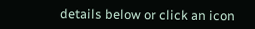details below or click an icon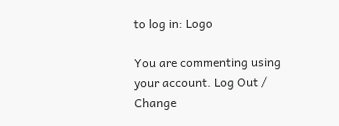to log in: Logo

You are commenting using your account. Log Out /  Change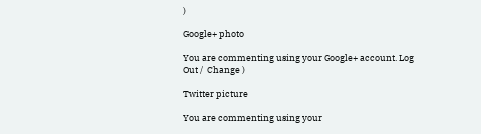)

Google+ photo

You are commenting using your Google+ account. Log Out /  Change )

Twitter picture

You are commenting using your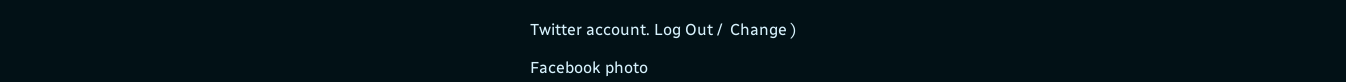Twitter account. Log Out /  Change )

Facebook photo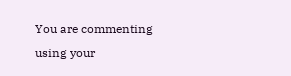You are commenting using your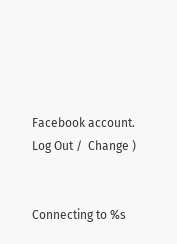Facebook account. Log Out /  Change )


Connecting to %s